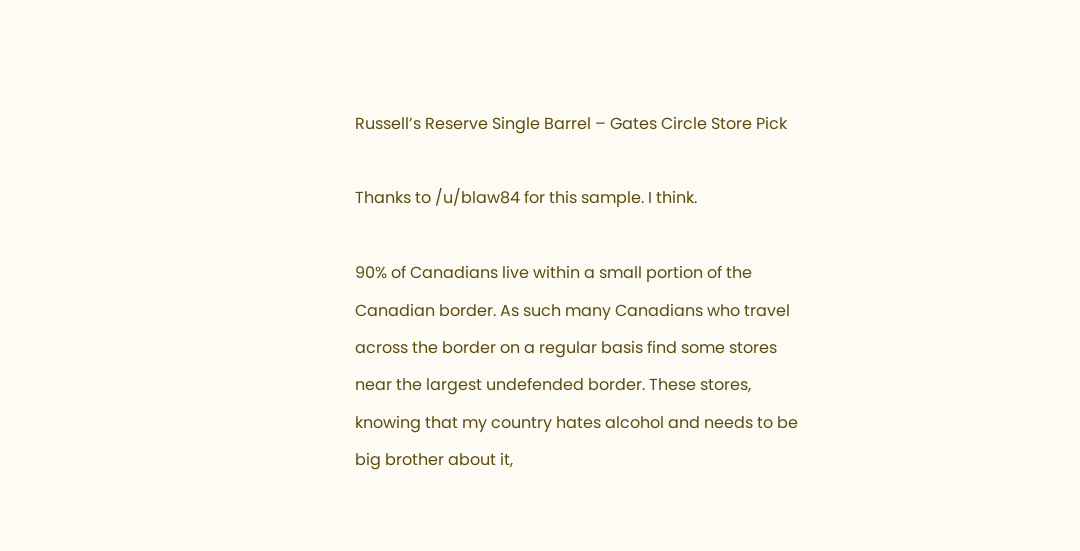Russell’s Reserve Single Barrel – Gates Circle Store Pick

Thanks to /u/blaw84 for this sample. I think.

90% of Canadians live within a small portion of the Canadian border. As such many Canadians who travel across the border on a regular basis find some stores near the largest undefended border. These stores, knowing that my country hates alcohol and needs to be big brother about it,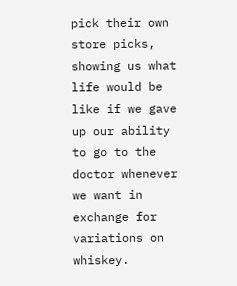pick their own store picks, showing us what life would be like if we gave up our ability to go to the doctor whenever we want in exchange for variations on whiskey.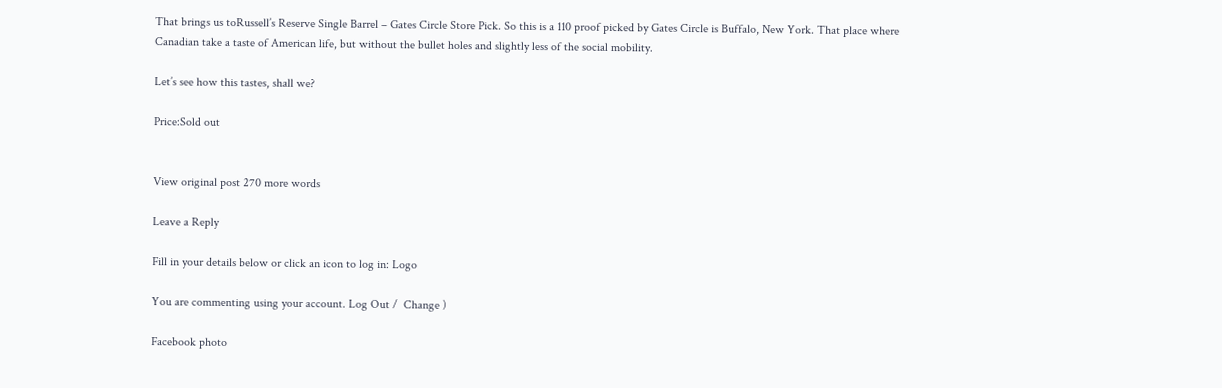That brings us toRussell’s Reserve Single Barrel – Gates Circle Store Pick. So this is a 110 proof picked by Gates Circle is Buffalo, New York. That place where Canadian take a taste of American life, but without the bullet holes and slightly less of the social mobility.

Let’s see how this tastes, shall we?

Price:Sold out


View original post 270 more words

Leave a Reply

Fill in your details below or click an icon to log in: Logo

You are commenting using your account. Log Out /  Change )

Facebook photo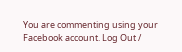You are commenting using your Facebook account. Log Out /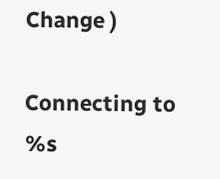Change )

Connecting to %s